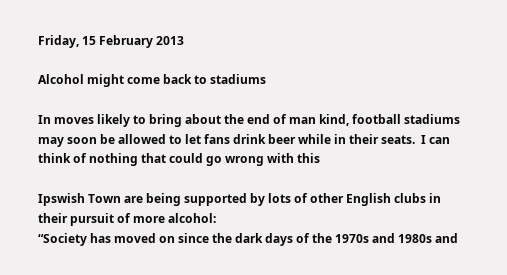Friday, 15 February 2013

Alcohol might come back to stadiums

In moves likely to bring about the end of man kind, football stadiums may soon be allowed to let fans drink beer while in their seats.  I can think of nothing that could go wrong with this

Ipswish Town are being supported by lots of other English clubs in their pursuit of more alcohol:
“Society has moved on since the dark days of the 1970s and 1980s and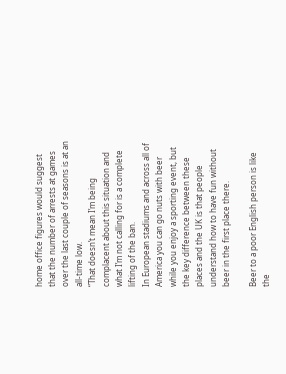home office figures would suggest that the number of arrests at games over the last couple of seasons is at an all-time low.
“That doesn’t mean I’m being complacent about this situation and what I’m not calling for is a complete lifting of the ban.
In European stadiums and across all of America you can go nuts with beer while you enjoy a sporting event, but the key difference between these places and the UK is that people understand how to have fun without beer in the first place there.

Beer to a poor English person is like the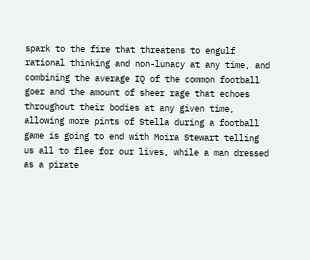spark to the fire that threatens to engulf rational thinking and non-lunacy at any time, and combining the average IQ of the common football goer and the amount of sheer rage that echoes throughout their bodies at any given time, allowing more pints of Stella during a football game is going to end with Moira Stewart telling us all to flee for our lives, while a man dressed as a pirate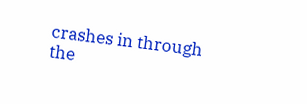crashes in through the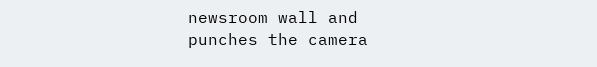newsroom wall and punches the camera